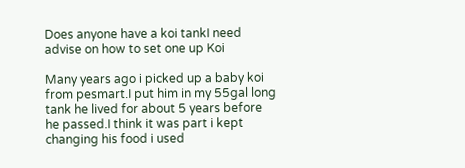Does anyone have a koi tankI need advise on how to set one up Koi

Many years ago i picked up a baby koi from pesmart.I put him in my 55gal long tank he lived for about 5 years before he passed.I think it was part i kept changing his food i used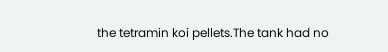the tetramin koi pellets.The tank had no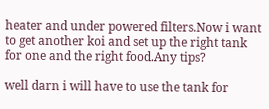heater and under powered filters.Now i want to get another koi and set up the right tank for one and the right food.Any tips?

well darn i will have to use the tank for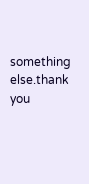something else.thank you